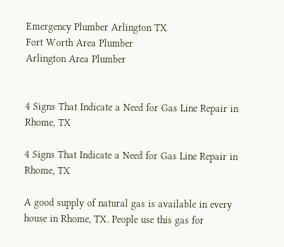Emergency Plumber Arlington TX
Fort Worth Area Plumber
Arlington Area Plumber


4 Signs That Indicate a Need for Gas Line Repair in Rhome, TX

4 Signs That Indicate a Need for Gas Line Repair in Rhome, TX

A good supply of natural gas is available in every house in Rhome, TX. People use this gas for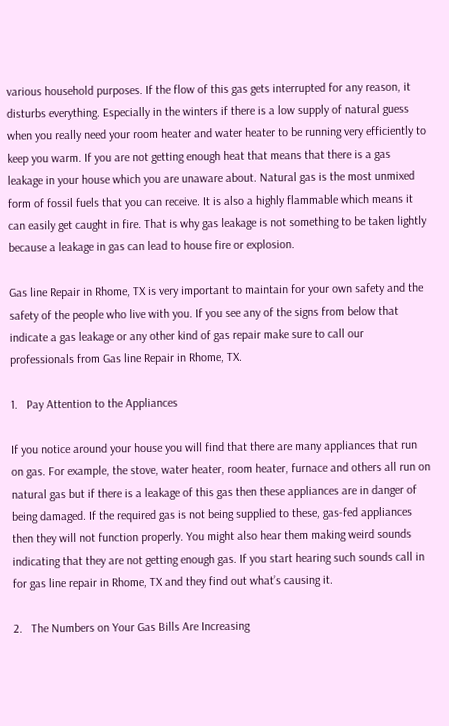various household purposes. If the flow of this gas gets interrupted for any reason, it disturbs everything. Especially in the winters if there is a low supply of natural guess when you really need your room heater and water heater to be running very efficiently to keep you warm. If you are not getting enough heat that means that there is a gas leakage in your house which you are unaware about. Natural gas is the most unmixed form of fossil fuels that you can receive. It is also a highly flammable which means it can easily get caught in fire. That is why gas leakage is not something to be taken lightly because a leakage in gas can lead to house fire or explosion.

Gas line Repair in Rhome, TX is very important to maintain for your own safety and the safety of the people who live with you. If you see any of the signs from below that indicate a gas leakage or any other kind of gas repair make sure to call our professionals from Gas line Repair in Rhome, TX.

1.   Pay Attention to the Appliances

If you notice around your house you will find that there are many appliances that run on gas. For example, the stove, water heater, room heater, furnace and others all run on natural gas but if there is a leakage of this gas then these appliances are in danger of being damaged. If the required gas is not being supplied to these, gas-fed appliances then they will not function properly. You might also hear them making weird sounds indicating that they are not getting enough gas. If you start hearing such sounds call in for gas line repair in Rhome, TX and they find out what’s causing it.

2.   The Numbers on Your Gas Bills Are Increasing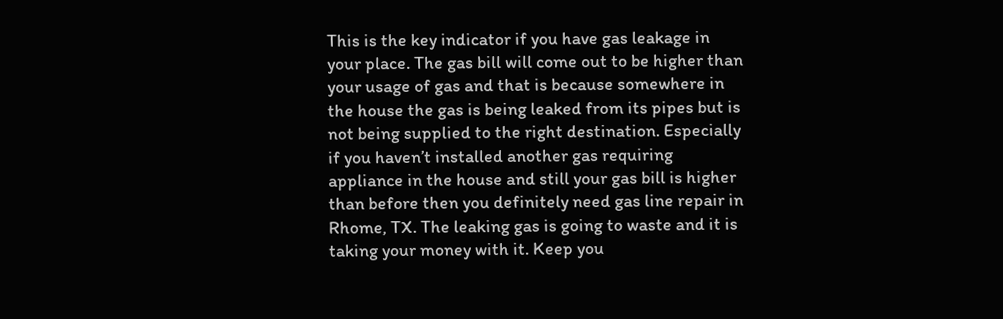This is the key indicator if you have gas leakage in your place. The gas bill will come out to be higher than your usage of gas and that is because somewhere in the house the gas is being leaked from its pipes but is not being supplied to the right destination. Especially if you haven’t installed another gas requiring appliance in the house and still your gas bill is higher than before then you definitely need gas line repair in Rhome, TX. The leaking gas is going to waste and it is taking your money with it. Keep you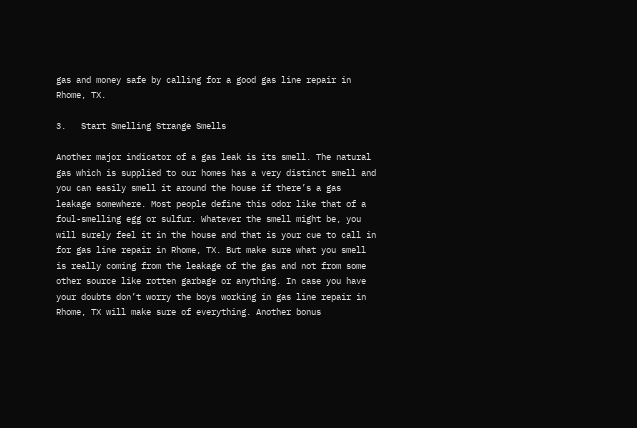gas and money safe by calling for a good gas line repair in Rhome, TX.

3.   Start Smelling Strange Smells

Another major indicator of a gas leak is its smell. The natural gas which is supplied to our homes has a very distinct smell and you can easily smell it around the house if there’s a gas leakage somewhere. Most people define this odor like that of a foul-smelling egg or sulfur. Whatever the smell might be, you will surely feel it in the house and that is your cue to call in for gas line repair in Rhome, TX. But make sure what you smell is really coming from the leakage of the gas and not from some other source like rotten garbage or anything. In case you have your doubts don’t worry the boys working in gas line repair in Rhome, TX will make sure of everything. Another bonus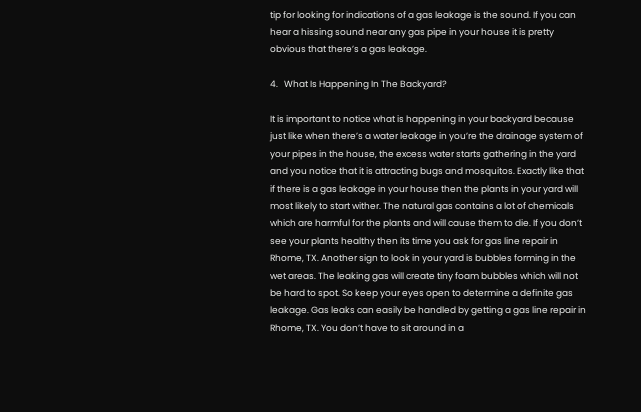tip for looking for indications of a gas leakage is the sound. If you can hear a hissing sound near any gas pipe in your house it is pretty obvious that there’s a gas leakage.

4.   What Is Happening In The Backyard?

It is important to notice what is happening in your backyard because just like when there’s a water leakage in you’re the drainage system of your pipes in the house, the excess water starts gathering in the yard and you notice that it is attracting bugs and mosquitos. Exactly like that if there is a gas leakage in your house then the plants in your yard will most likely to start wither. The natural gas contains a lot of chemicals which are harmful for the plants and will cause them to die. If you don’t see your plants healthy then its time you ask for gas line repair in Rhome, TX. Another sign to look in your yard is bubbles forming in the wet areas. The leaking gas will create tiny foam bubbles which will not be hard to spot. So keep your eyes open to determine a definite gas leakage. Gas leaks can easily be handled by getting a gas line repair in Rhome, TX. You don’t have to sit around in a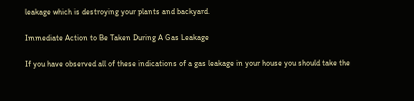leakage which is destroying your plants and backyard.

Immediate Action to Be Taken During A Gas Leakage

If you have observed all of these indications of a gas leakage in your house you should take the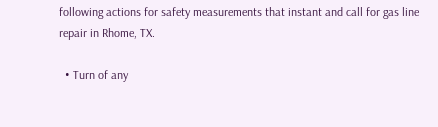following actions for safety measurements that instant and call for gas line repair in Rhome, TX.

  • Turn of any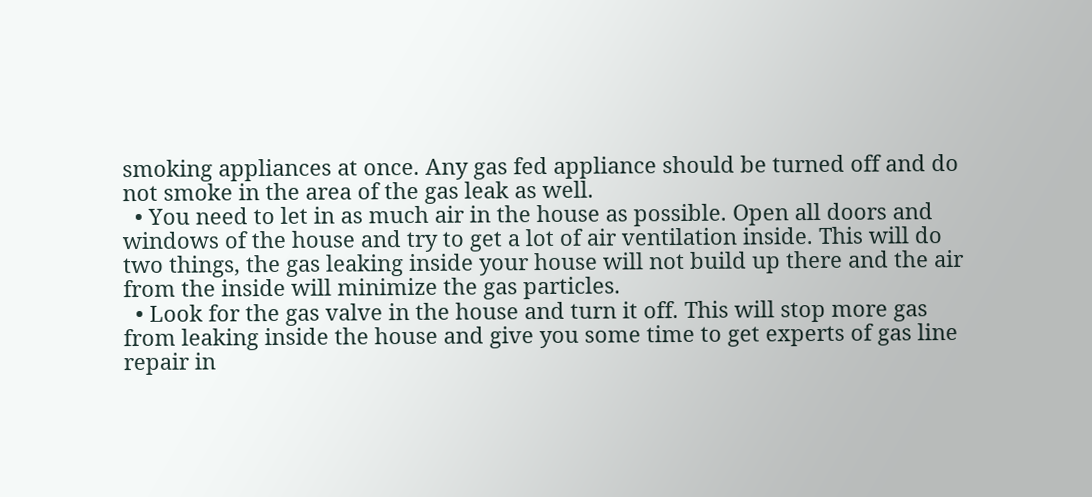smoking appliances at once. Any gas fed appliance should be turned off and do not smoke in the area of the gas leak as well.
  • You need to let in as much air in the house as possible. Open all doors and windows of the house and try to get a lot of air ventilation inside. This will do two things, the gas leaking inside your house will not build up there and the air from the inside will minimize the gas particles.
  • Look for the gas valve in the house and turn it off. This will stop more gas from leaking inside the house and give you some time to get experts of gas line repair in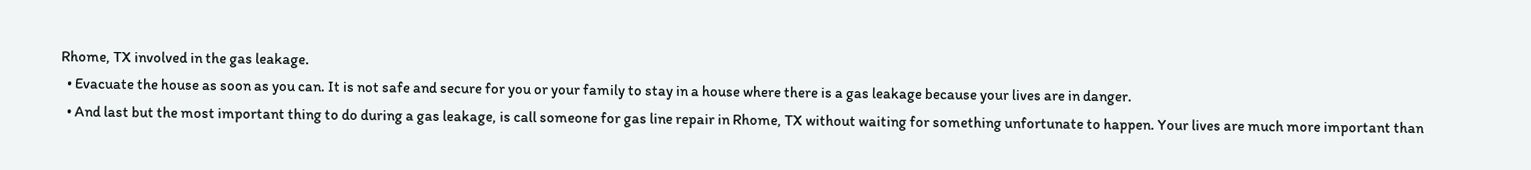Rhome, TX involved in the gas leakage.
  • Evacuate the house as soon as you can. It is not safe and secure for you or your family to stay in a house where there is a gas leakage because your lives are in danger.
  • And last but the most important thing to do during a gas leakage, is call someone for gas line repair in Rhome, TX without waiting for something unfortunate to happen. Your lives are much more important than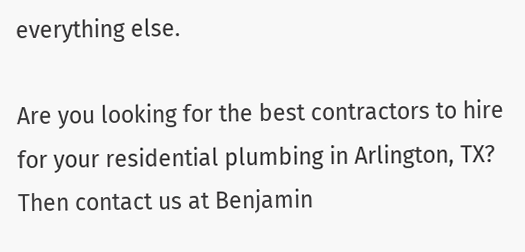everything else.

Are you looking for the best contractors to hire for your residential plumbing in Arlington, TX? Then contact us at Benjamin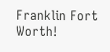Franklin Fort Worth!